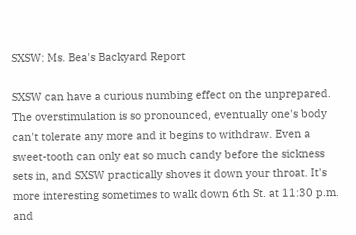SXSW: Ms. Bea's Backyard Report

SXSW can have a curious numbing effect on the unprepared. The overstimulation is so pronounced, eventually one's body can't tolerate any more and it begins to withdraw. Even a sweet-tooth can only eat so much candy before the sickness sets in, and SXSW practically shoves it down your throat. It's more interesting sometimes to walk down 6th St. at 11:30 p.m. and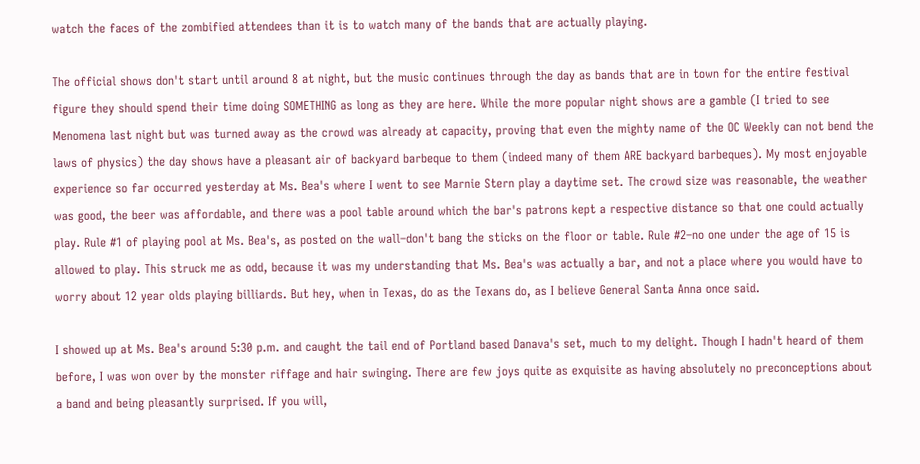watch the faces of the zombified attendees than it is to watch many of the bands that are actually playing.

The official shows don't start until around 8 at night, but the music continues through the day as bands that are in town for the entire festival figure they should spend their time doing SOMETHING as long as they are here. While the more popular night shows are a gamble (I tried to see Menomena last night but was turned away as the crowd was already at capacity, proving that even the mighty name of the OC Weekly can not bend the laws of physics) the day shows have a pleasant air of backyard barbeque to them (indeed many of them ARE backyard barbeques). My most enjoyable experience so far occurred yesterday at Ms. Bea's where I went to see Marnie Stern play a daytime set. The crowd size was reasonable, the weather was good, the beer was affordable, and there was a pool table around which the bar's patrons kept a respective distance so that one could actually play. Rule #1 of playing pool at Ms. Bea's, as posted on the wall–don't bang the sticks on the floor or table. Rule #2–no one under the age of 15 is allowed to play. This struck me as odd, because it was my understanding that Ms. Bea's was actually a bar, and not a place where you would have to worry about 12 year olds playing billiards. But hey, when in Texas, do as the Texans do, as I believe General Santa Anna once said.

I showed up at Ms. Bea's around 5:30 p.m. and caught the tail end of Portland based Danava's set, much to my delight. Though I hadn't heard of them before, I was won over by the monster riffage and hair swinging. There are few joys quite as exquisite as having absolutely no preconceptions about a band and being pleasantly surprised. If you will,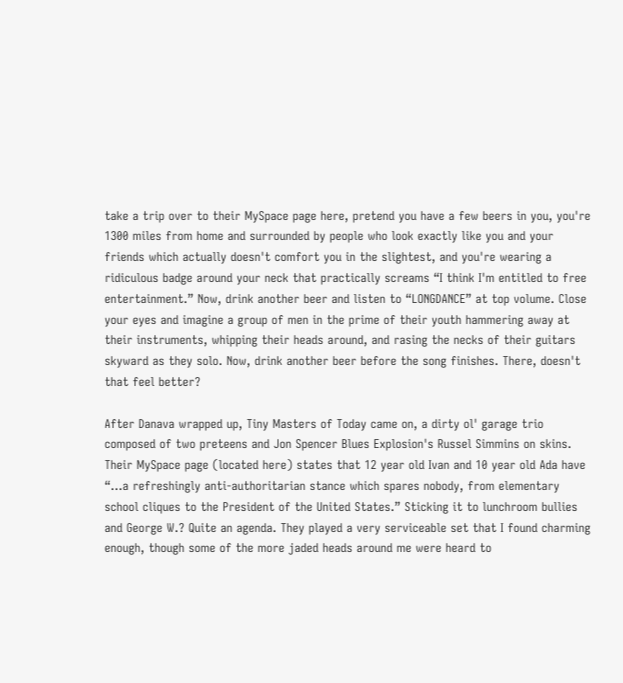take a trip over to their MySpace page here, pretend you have a few beers in you, you're 1300 miles from home and surrounded by people who look exactly like you and your friends which actually doesn't comfort you in the slightest, and you're wearing a ridiculous badge around your neck that practically screams “I think I'm entitled to free entertainment.” Now, drink another beer and listen to “LONGDANCE” at top volume. Close your eyes and imagine a group of men in the prime of their youth hammering away at their instruments, whipping their heads around, and rasing the necks of their guitars skyward as they solo. Now, drink another beer before the song finishes. There, doesn't that feel better?

After Danava wrapped up, Tiny Masters of Today came on, a dirty ol' garage trio composed of two preteens and Jon Spencer Blues Explosion's Russel Simmins on skins. Their MySpace page (located here) states that 12 year old Ivan and 10 year old Ada have “…a refreshingly anti-authoritarian stance which spares nobody, from elementary school cliques to the President of the United States.” Sticking it to lunchroom bullies and George W.? Quite an agenda. They played a very serviceable set that I found charming enough, though some of the more jaded heads around me were heard to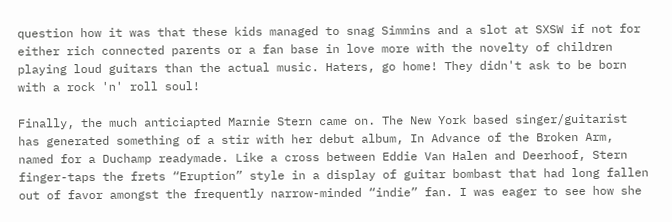question how it was that these kids managed to snag Simmins and a slot at SXSW if not for either rich connected parents or a fan base in love more with the novelty of children playing loud guitars than the actual music. Haters, go home! They didn't ask to be born with a rock 'n' roll soul!

Finally, the much anticiapted Marnie Stern came on. The New York based singer/guitarist has generated something of a stir with her debut album, In Advance of the Broken Arm, named for a Duchamp readymade. Like a cross between Eddie Van Halen and Deerhoof, Stern finger-taps the frets “Eruption” style in a display of guitar bombast that had long fallen out of favor amongst the frequently narrow-minded “indie” fan. I was eager to see how she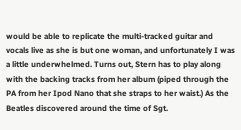would be able to replicate the multi-tracked guitar and vocals live as she is but one woman, and unfortunately I was a little underwhelmed. Turns out, Stern has to play along with the backing tracks from her album (piped through the PA from her Ipod Nano that she straps to her waist.) As the Beatles discovered around the time of Sgt.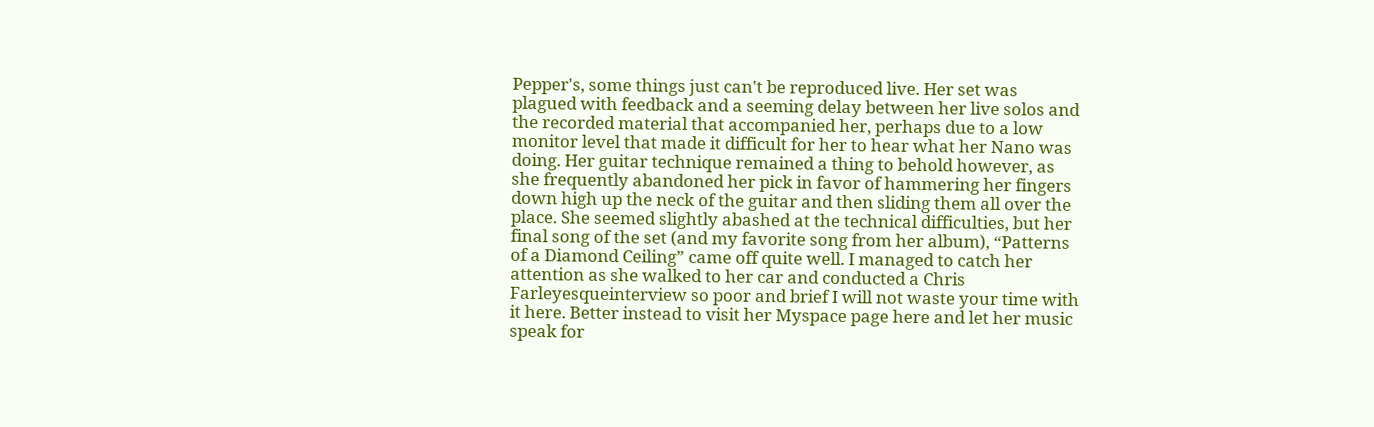Pepper's, some things just can't be reproduced live. Her set was plagued with feedback and a seeming delay between her live solos and the recorded material that accompanied her, perhaps due to a low monitor level that made it difficult for her to hear what her Nano was doing. Her guitar technique remained a thing to behold however, as she frequently abandoned her pick in favor of hammering her fingers down high up the neck of the guitar and then sliding them all over the place. She seemed slightly abashed at the technical difficulties, but her final song of the set (and my favorite song from her album), “Patterns of a Diamond Ceiling” came off quite well. I managed to catch her attention as she walked to her car and conducted a Chris Farleyesqueinterview so poor and brief I will not waste your time with it here. Better instead to visit her Myspace page here and let her music speak for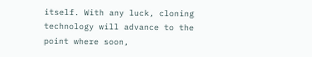itself. With any luck, cloning technology will advance to the point where soon,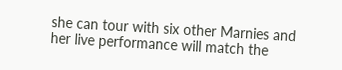she can tour with six other Marnies and her live performance will match the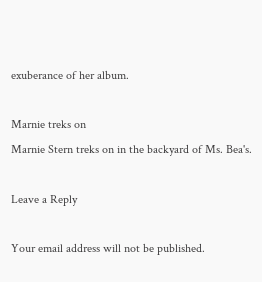exuberance of her album.

Marnie treks on
Marnie Stern treks on in the backyard of Ms. Bea's.

Leave a Reply

Your email address will not be published.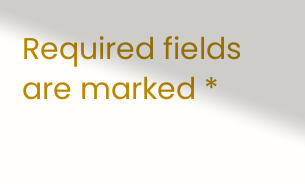Required fields are marked *